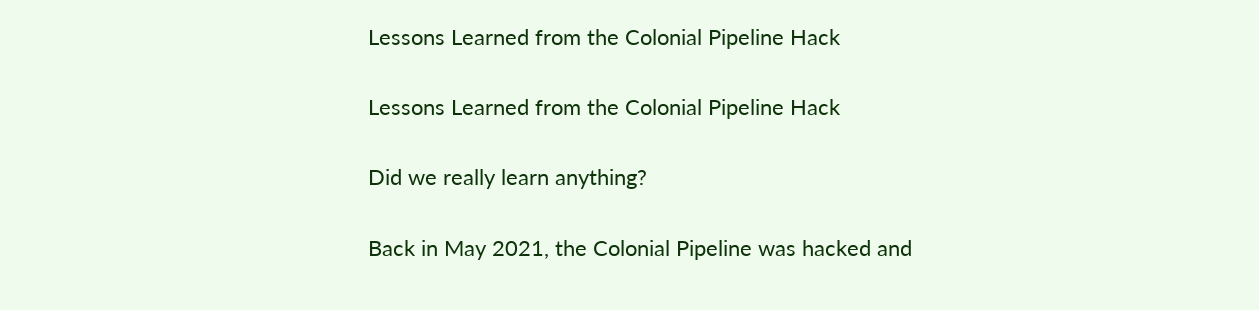Lessons Learned from the Colonial Pipeline Hack

Lessons Learned from the Colonial Pipeline Hack

Did we really learn anything?

Back in May 2021, the Colonial Pipeline was hacked and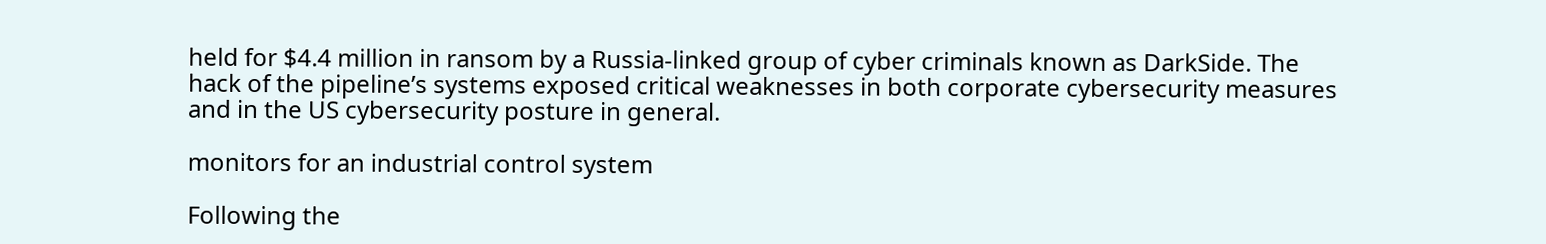held for $4.4 million in ransom by a Russia-linked group of cyber criminals known as DarkSide. The hack of the pipeline’s systems exposed critical weaknesses in both corporate cybersecurity measures and in the US cybersecurity posture in general.

monitors for an industrial control system

Following the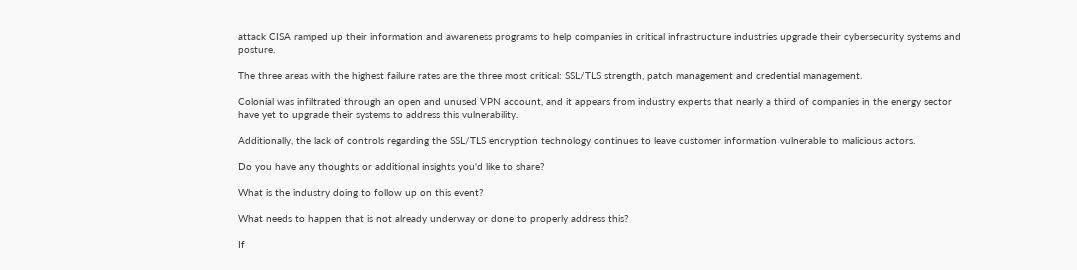attack CISA ramped up their information and awareness programs to help companies in critical infrastructure industries upgrade their cybersecurity systems and posture.

The three areas with the highest failure rates are the three most critical: SSL/TLS strength, patch management and credential management.

Colonial was infiltrated through an open and unused VPN account, and it appears from industry experts that nearly a third of companies in the energy sector have yet to upgrade their systems to address this vulnerability.

Additionally, the lack of controls regarding the SSL/TLS encryption technology continues to leave customer information vulnerable to malicious actors.

Do you have any thoughts or additional insights you'd like to share?

What is the industry doing to follow up on this event?

What needs to happen that is not already underway or done to properly address this?

If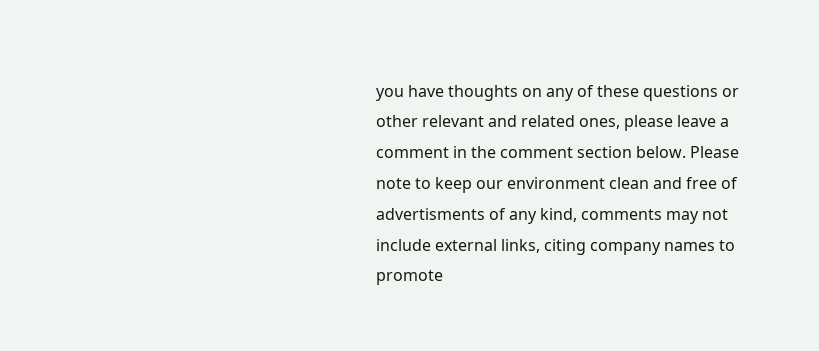you have thoughts on any of these questions or other relevant and related ones, please leave a comment in the comment section below. Please note to keep our environment clean and free of advertisments of any kind, comments may not include external links, citing company names to promote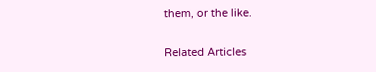them, or the like.

Related Articles